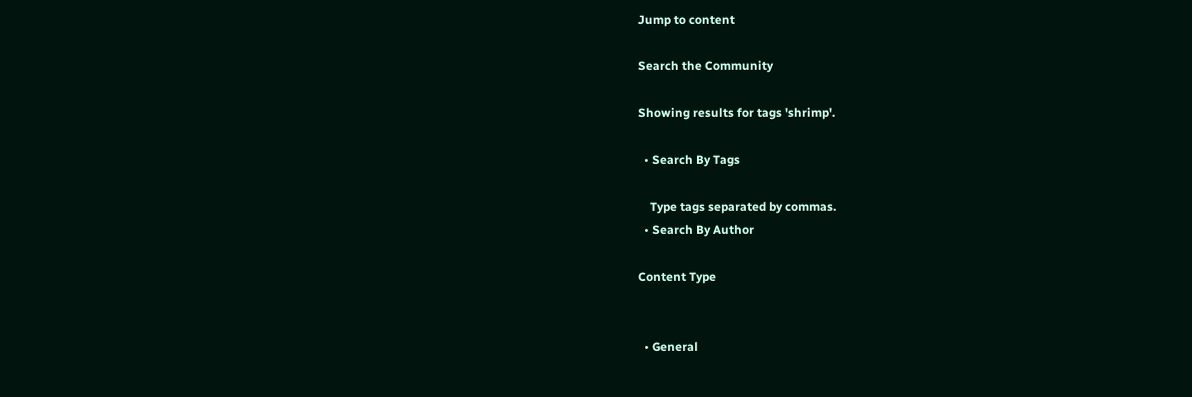Jump to content

Search the Community

Showing results for tags 'shrimp'.

  • Search By Tags

    Type tags separated by commas.
  • Search By Author

Content Type


  • General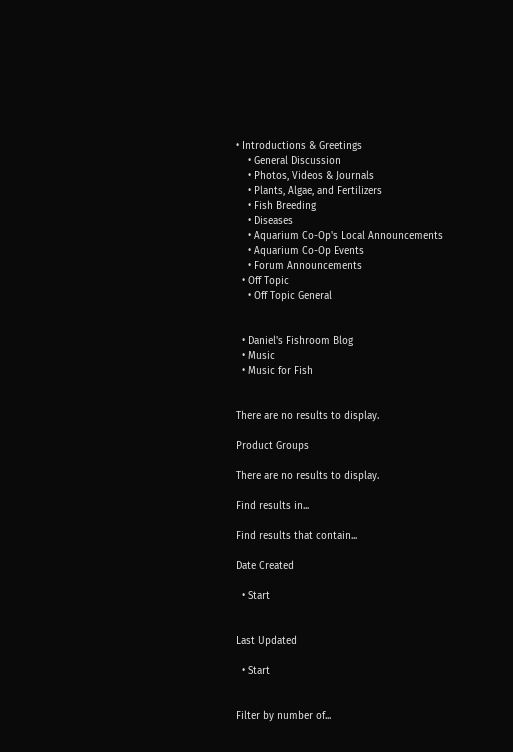• Introductions & Greetings
    • General Discussion
    • Photos, Videos & Journals
    • Plants, Algae, and Fertilizers
    • Fish Breeding
    • Diseases
    • Aquarium Co-Op's Local Announcements
    • Aquarium Co-Op Events
    • Forum Announcements
  • Off Topic
    • Off Topic General


  • Daniel's Fishroom Blog
  • Music
  • Music for Fish


There are no results to display.

Product Groups

There are no results to display.

Find results in...

Find results that contain...

Date Created

  • Start


Last Updated

  • Start


Filter by number of...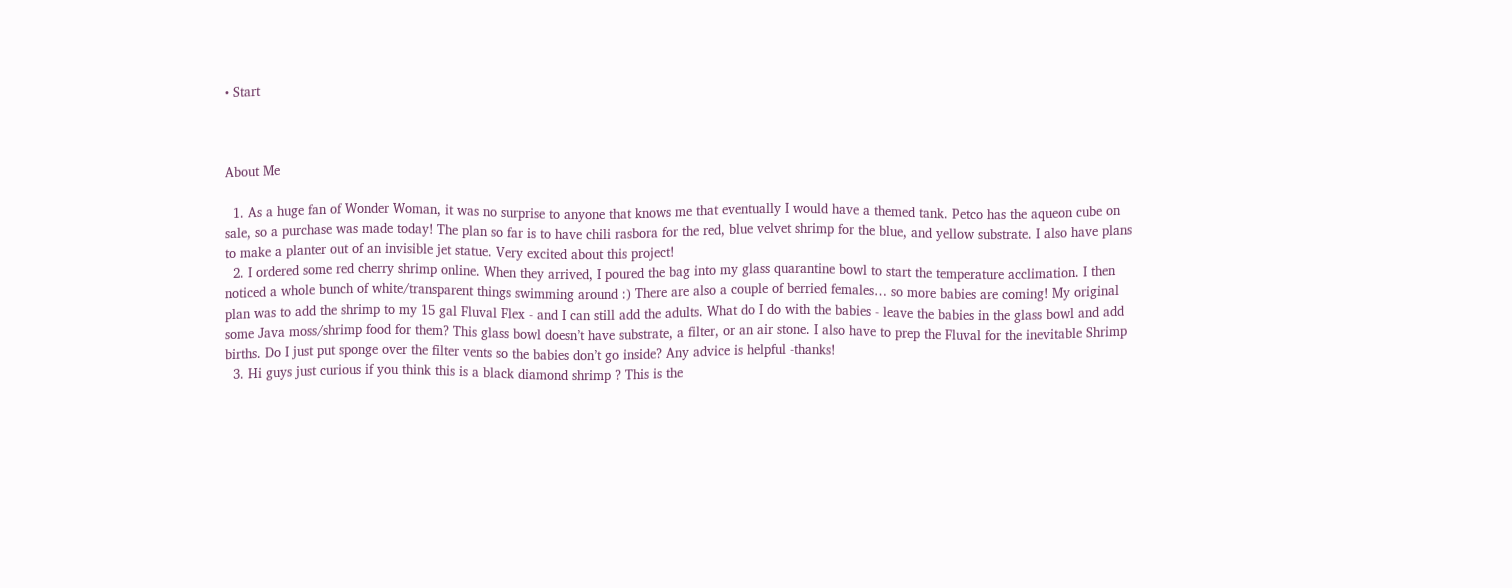• Start



About Me

  1. As a huge fan of Wonder Woman, it was no surprise to anyone that knows me that eventually I would have a themed tank. Petco has the aqueon cube on sale, so a purchase was made today! The plan so far is to have chili rasbora for the red, blue velvet shrimp for the blue, and yellow substrate. I also have plans to make a planter out of an invisible jet statue. Very excited about this project!
  2. I ordered some red cherry shrimp online. When they arrived, I poured the bag into my glass quarantine bowl to start the temperature acclimation. I then noticed a whole bunch of white/transparent things swimming around :) There are also a couple of berried females… so more babies are coming! My original plan was to add the shrimp to my 15 gal Fluval Flex - and I can still add the adults. What do I do with the babies - leave the babies in the glass bowl and add some Java moss/shrimp food for them? This glass bowl doesn’t have substrate, a filter, or an air stone. I also have to prep the Fluval for the inevitable Shrimp births. Do I just put sponge over the filter vents so the babies don’t go inside? Any advice is helpful -thanks!
  3. Hi guys just curious if you think this is a black diamond shrimp ? This is the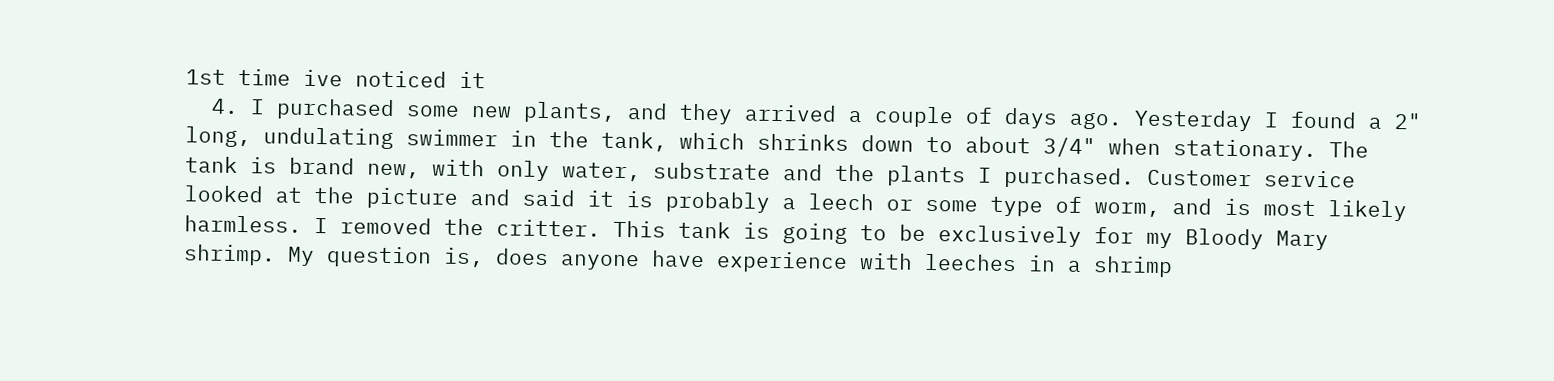1st time ive noticed it
  4. I purchased some new plants, and they arrived a couple of days ago. Yesterday I found a 2" long, undulating swimmer in the tank, which shrinks down to about 3/4" when stationary. The tank is brand new, with only water, substrate and the plants I purchased. Customer service looked at the picture and said it is probably a leech or some type of worm, and is most likely harmless. I removed the critter. This tank is going to be exclusively for my Bloody Mary shrimp. My question is, does anyone have experience with leeches in a shrimp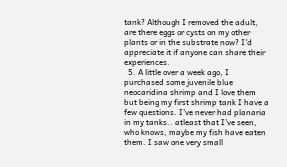tank? Although I removed the adult, are there eggs or cysts on my other plants or in the substrate now? I'd appreciate it if anyone can share their experiences.
  5. A little over a week ago, I purchased some juvenile blue neocaridina shrimp and I love them but being my first shrimp tank I have a few questions. I’ve never had planaria in my tanks.. atleast that I’ve seen, who knows, maybe my fish have eaten them. I saw one very small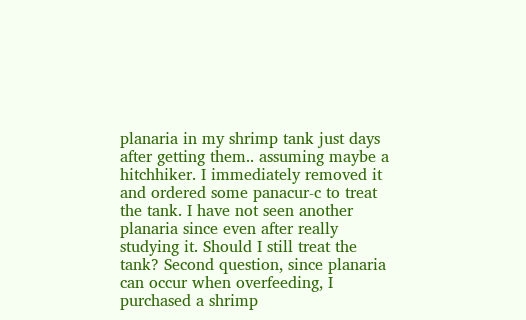planaria in my shrimp tank just days after getting them.. assuming maybe a hitchhiker. I immediately removed it and ordered some panacur-c to treat the tank. I have not seen another planaria since even after really studying it. Should I still treat the tank? Second question, since planaria can occur when overfeeding, I purchased a shrimp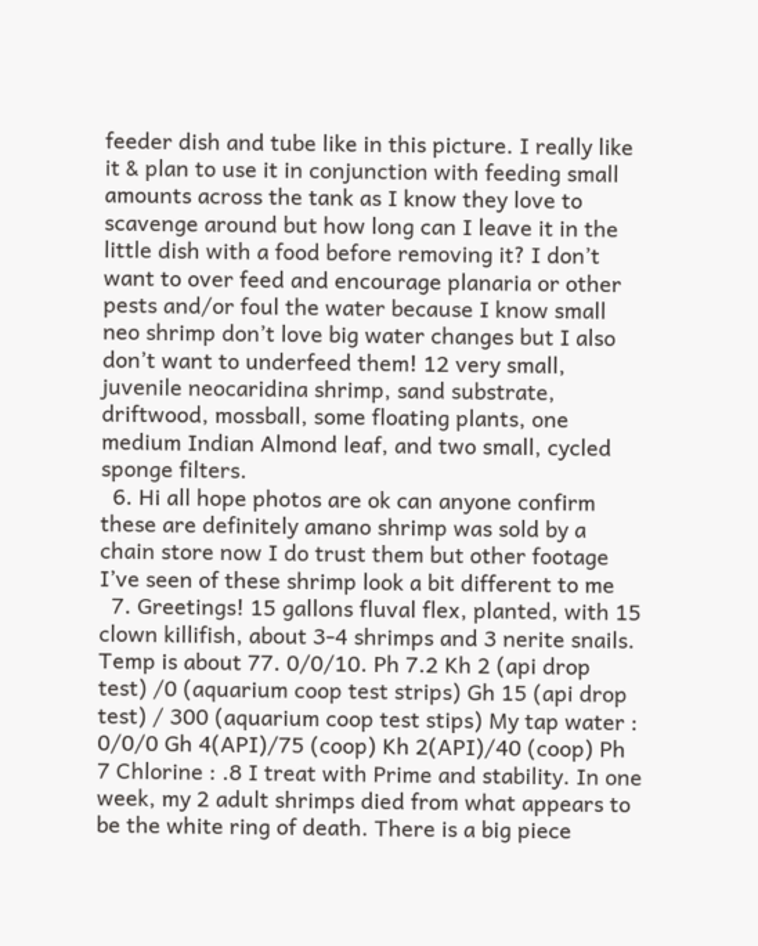feeder dish and tube like in this picture. I really like it & plan to use it in conjunction with feeding small amounts across the tank as I know they love to scavenge around but how long can I leave it in the little dish with a food before removing it? I don’t want to over feed and encourage planaria or other pests and/or foul the water because I know small neo shrimp don’t love big water changes but I also don’t want to underfeed them! 12 very small, juvenile neocaridina shrimp, sand substrate, driftwood, mossball, some floating plants, one medium Indian Almond leaf, and two small, cycled sponge filters.
  6. Hi all hope photos are ok can anyone confirm these are definitely amano shrimp was sold by a chain store now I do trust them but other footage I’ve seen of these shrimp look a bit different to me
  7. Greetings! 15 gallons fluval flex, planted, with 15 clown killifish, about 3-4 shrimps and 3 nerite snails. Temp is about 77. 0/0/10. Ph 7.2 Kh 2 (api drop test) /0 (aquarium coop test strips) Gh 15 (api drop test) / 300 (aquarium coop test stips) My tap water : 0/0/0 Gh 4(API)/75 (coop) Kh 2(API)/40 (coop) Ph 7 Chlorine : .8 I treat with Prime and stability. In one week, my 2 adult shrimps died from what appears to be the white ring of death. There is a big piece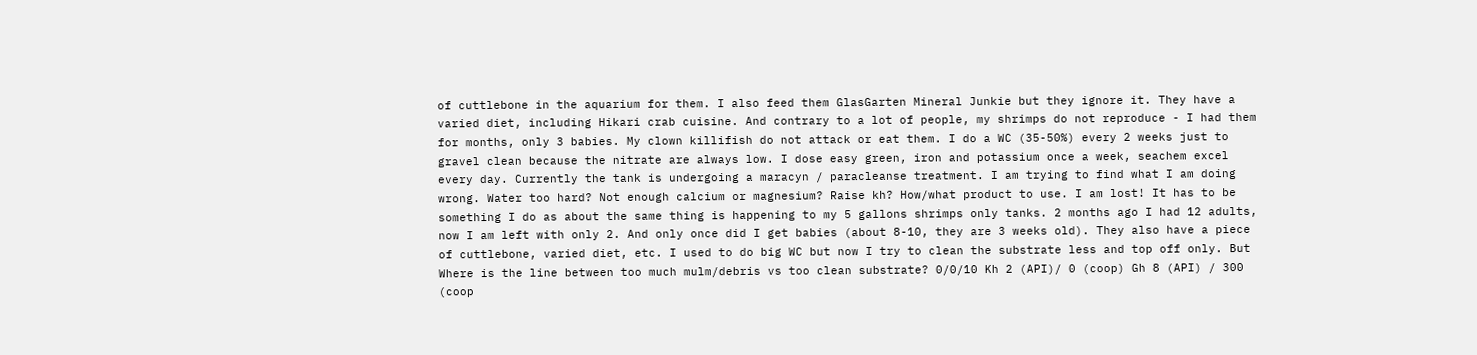of cuttlebone in the aquarium for them. I also feed them GlasGarten Mineral Junkie but they ignore it. They have a varied diet, including Hikari crab cuisine. And contrary to a lot of people, my shrimps do not reproduce - I had them for months, only 3 babies. My clown killifish do not attack or eat them. I do a WC (35-50%) every 2 weeks just to gravel clean because the nitrate are always low. I dose easy green, iron and potassium once a week, seachem excel every day. Currently the tank is undergoing a maracyn / paracleanse treatment. I am trying to find what I am doing wrong. Water too hard? Not enough calcium or magnesium? Raise kh? How/what product to use. I am lost! It has to be something I do as about the same thing is happening to my 5 gallons shrimps only tanks. 2 months ago I had 12 adults, now I am left with only 2. And only once did I get babies (about 8-10, they are 3 weeks old). They also have a piece of cuttlebone, varied diet, etc. I used to do big WC but now I try to clean the substrate less and top off only. But Where is the line between too much mulm/debris vs too clean substrate? 0/0/10 Kh 2 (API)/ 0 (coop) Gh 8 (API) / 300 (coop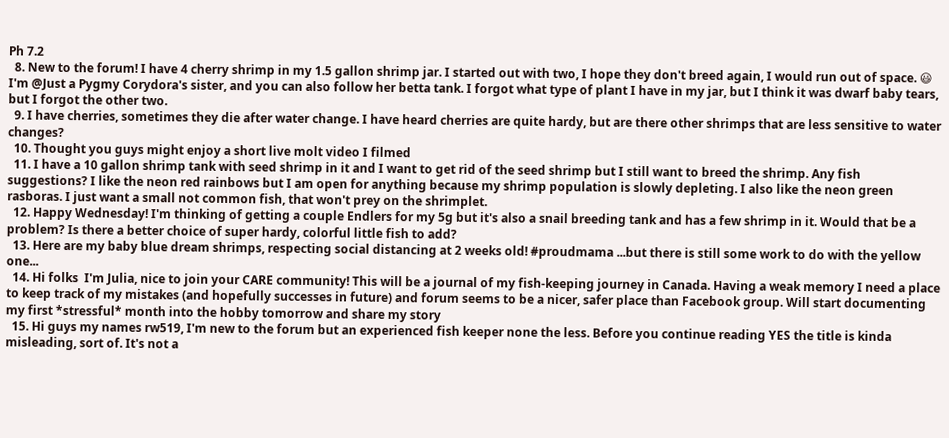Ph 7.2
  8. New to the forum! I have 4 cherry shrimp in my 1.5 gallon shrimp jar. I started out with two, I hope they don't breed again, I would run out of space. 😃 I'm @Just a Pygmy Corydora's sister, and you can also follow her betta tank. I forgot what type of plant I have in my jar, but I think it was dwarf baby tears, but I forgot the other two.
  9. I have cherries, sometimes they die after water change. I have heard cherries are quite hardy, but are there other shrimps that are less sensitive to water changes?
  10. Thought you guys might enjoy a short live molt video I filmed
  11. I have a 10 gallon shrimp tank with seed shrimp in it and I want to get rid of the seed shrimp but I still want to breed the shrimp. Any fish suggestions? I like the neon red rainbows but I am open for anything because my shrimp population is slowly depleting. I also like the neon green rasboras. I just want a small not common fish, that won't prey on the shrimplet.
  12. Happy Wednesday! I'm thinking of getting a couple Endlers for my 5g but it's also a snail breeding tank and has a few shrimp in it. Would that be a problem? Is there a better choice of super hardy, colorful little fish to add?
  13. Here are my baby blue dream shrimps, respecting social distancing at 2 weeks old! #proudmama ...but there is still some work to do with the yellow one...
  14. Hi folks  I'm Julia, nice to join your CARE community! This will be a journal of my fish-keeping journey in Canada. Having a weak memory I need a place to keep track of my mistakes (and hopefully successes in future) and forum seems to be a nicer, safer place than Facebook group. Will start documenting my first *stressful* month into the hobby tomorrow and share my story
  15. Hi guys my names rw519, I'm new to the forum but an experienced fish keeper none the less. Before you continue reading YES the title is kinda misleading, sort of. It's not a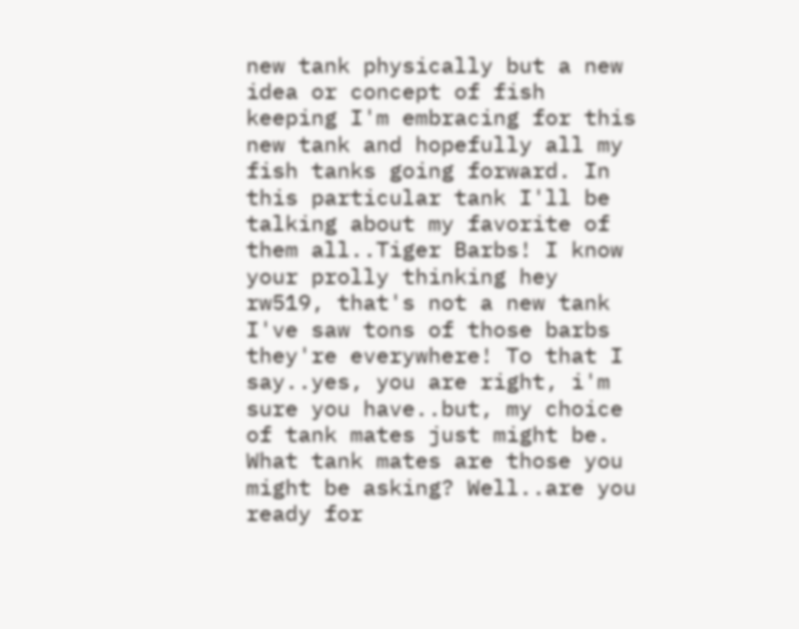new tank physically but a new idea or concept of fish keeping I'm embracing for this new tank and hopefully all my fish tanks going forward. In this particular tank I'll be talking about my favorite of them all..Tiger Barbs! I know your prolly thinking hey rw519, that's not a new tank I've saw tons of those barbs they're everywhere! To that I say..yes, you are right, i'm sure you have..but, my choice of tank mates just might be. What tank mates are those you might be asking? Well..are you ready for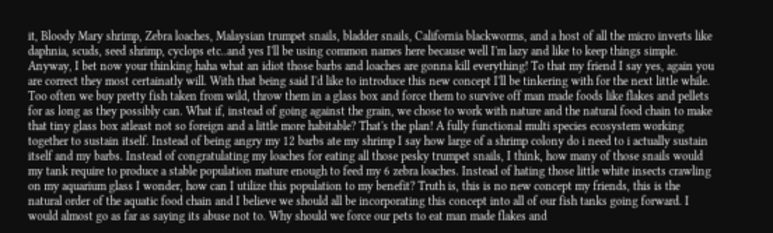it, Bloody Mary shrimp, Zebra loaches, Malaysian trumpet snails, bladder snails, California blackworms, and a host of all the micro inverts like daphnia, scuds, seed shrimp, cyclops etc..and yes I'll be using common names here because well I'm lazy and like to keep things simple. Anyway, I bet now your thinking haha what an idiot those barbs and loaches are gonna kill everything! To that my friend I say yes, again you are correct they most certainatly will. With that being said I'd like to introduce this new concept I'll be tinkering with for the next little while. Too often we buy pretty fish taken from wild, throw them in a glass box and force them to survive off man made foods like flakes and pellets for as long as they possibly can. What if, instead of going against the grain, we chose to work with nature and the natural food chain to make that tiny glass box atleast not so foreign and a little more habitable? That's the plan! A fully functional multi species ecosystem working together to sustain itself. Instead of being angry my 12 barbs ate my shrimp I say how large of a shrimp colony do i need to i actually sustain itself and my barbs. Instead of congratulating my loaches for eating all those pesky trumpet snails, I think, how many of those snails would my tank require to produce a stable population mature enough to feed my 6 zebra loaches. Instead of hating those little white insects crawling on my aquarium glass I wonder, how can I utilize this population to my benefit? Truth is, this is no new concept my friends, this is the natural order of the aquatic food chain and I believe we should all be incorporating this concept into all of our fish tanks going forward. I would almost go as far as saying its abuse not to. Why should we force our pets to eat man made flakes and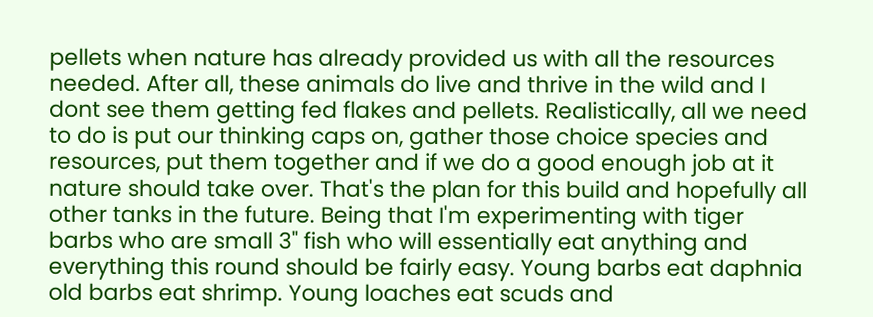pellets when nature has already provided us with all the resources needed. After all, these animals do live and thrive in the wild and I dont see them getting fed flakes and pellets. Realistically, all we need to do is put our thinking caps on, gather those choice species and resources, put them together and if we do a good enough job at it nature should take over. That's the plan for this build and hopefully all other tanks in the future. Being that I'm experimenting with tiger barbs who are small 3" fish who will essentially eat anything and everything this round should be fairly easy. Young barbs eat daphnia old barbs eat shrimp. Young loaches eat scuds and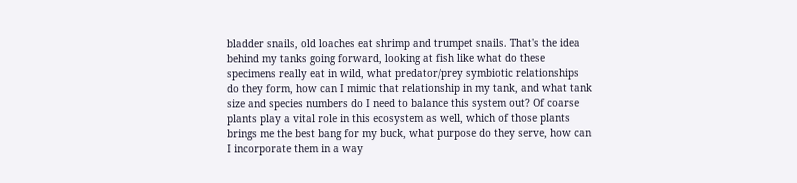bladder snails, old loaches eat shrimp and trumpet snails. That's the idea behind my tanks going forward, looking at fish like what do these specimens really eat in wild, what predator/prey symbiotic relationships do they form, how can I mimic that relationship in my tank, and what tank size and species numbers do I need to balance this system out? Of coarse plants play a vital role in this ecosystem as well, which of those plants brings me the best bang for my buck, what purpose do they serve, how can I incorporate them in a way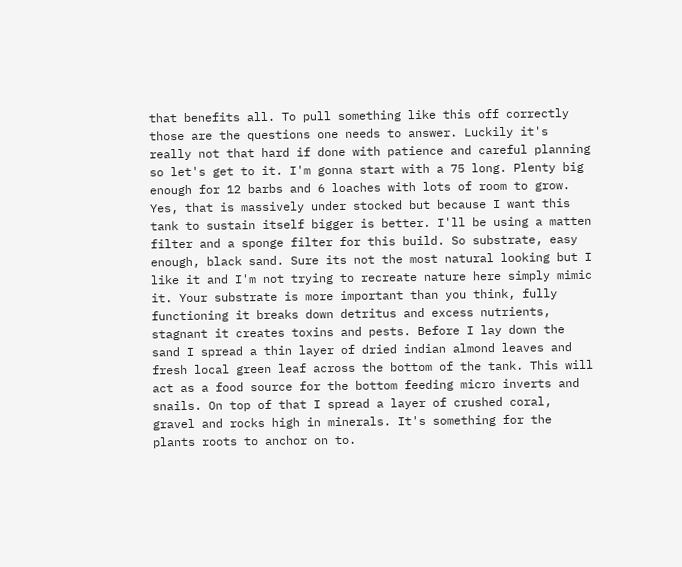that benefits all. To pull something like this off correctly those are the questions one needs to answer. Luckily it's really not that hard if done with patience and careful planning so let's get to it. I'm gonna start with a 75 long. Plenty big enough for 12 barbs and 6 loaches with lots of room to grow. Yes, that is massively under stocked but because I want this tank to sustain itself bigger is better. I'll be using a matten filter and a sponge filter for this build. So substrate, easy enough, black sand. Sure its not the most natural looking but I like it and I'm not trying to recreate nature here simply mimic it. Your substrate is more important than you think, fully functioning it breaks down detritus and excess nutrients, stagnant it creates toxins and pests. Before I lay down the sand I spread a thin layer of dried indian almond leaves and fresh local green leaf across the bottom of the tank. This will act as a food source for the bottom feeding micro inverts and snails. On top of that I spread a layer of crushed coral, gravel and rocks high in minerals. It's something for the plants roots to anchor on to.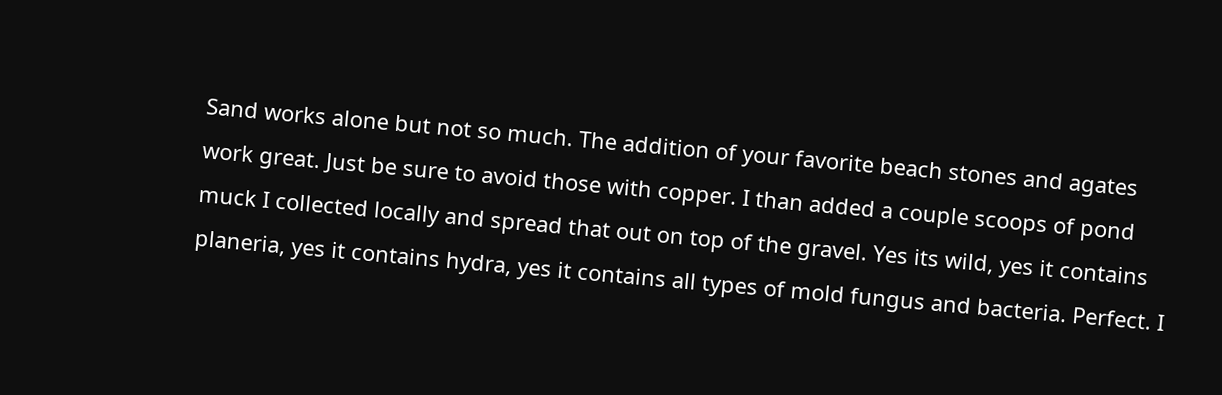Sand works alone but not so much. The addition of your favorite beach stones and agates work great. Just be sure to avoid those with copper. I than added a couple scoops of pond muck I collected locally and spread that out on top of the gravel. Yes its wild, yes it contains planeria, yes it contains hydra, yes it contains all types of mold fungus and bacteria. Perfect. I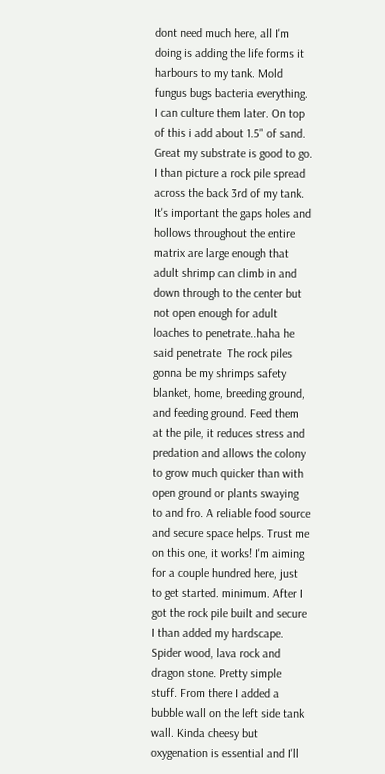dont need much here, all I'm doing is adding the life forms it harbours to my tank. Mold fungus bugs bacteria everything. I can culture them later. On top of this i add about 1.5" of sand. Great my substrate is good to go. I than picture a rock pile spread across the back 3rd of my tank. It's important the gaps holes and hollows throughout the entire matrix are large enough that adult shrimp can climb in and down through to the center but not open enough for adult loaches to penetrate..haha he said penetrate  The rock piles gonna be my shrimps safety blanket, home, breeding ground, and feeding ground. Feed them at the pile, it reduces stress and predation and allows the colony to grow much quicker than with open ground or plants swaying to and fro. A reliable food source and secure space helps. Trust me on this one, it works! I'm aiming for a couple hundred here, just to get started. minimum. After I got the rock pile built and secure I than added my hardscape. Spider wood, lava rock and dragon stone. Pretty simple stuff. From there I added a bubble wall on the left side tank wall. Kinda cheesy but oxygenation is essential and I'll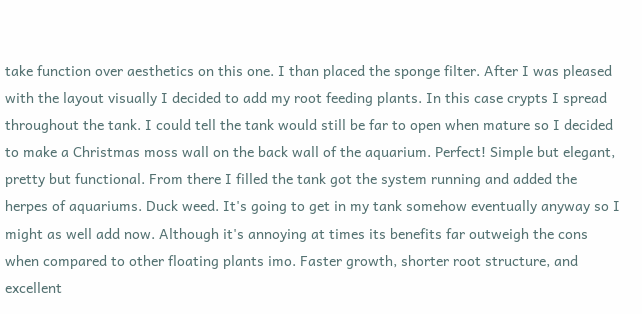take function over aesthetics on this one. I than placed the sponge filter. After I was pleased with the layout visually I decided to add my root feeding plants. In this case crypts I spread throughout the tank. I could tell the tank would still be far to open when mature so I decided to make a Christmas moss wall on the back wall of the aquarium. Perfect! Simple but elegant, pretty but functional. From there I filled the tank got the system running and added the herpes of aquariums. Duck weed. It's going to get in my tank somehow eventually anyway so I might as well add now. Although it's annoying at times its benefits far outweigh the cons when compared to other floating plants imo. Faster growth, shorter root structure, and excellent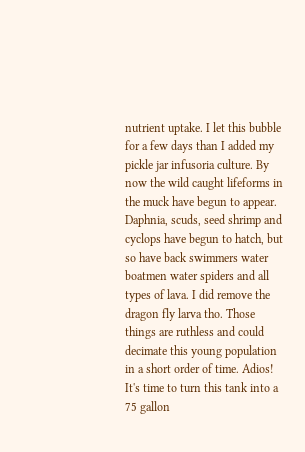nutrient uptake. I let this bubble for a few days than I added my pickle jar infusoria culture. By now the wild caught lifeforms in the muck have begun to appear. Daphnia, scuds, seed shrimp and cyclops have begun to hatch, but so have back swimmers water boatmen water spiders and all types of lava. I did remove the dragon fly larva tho. Those things are ruthless and could decimate this young population in a short order of time. Adios! It's time to turn this tank into a 75 gallon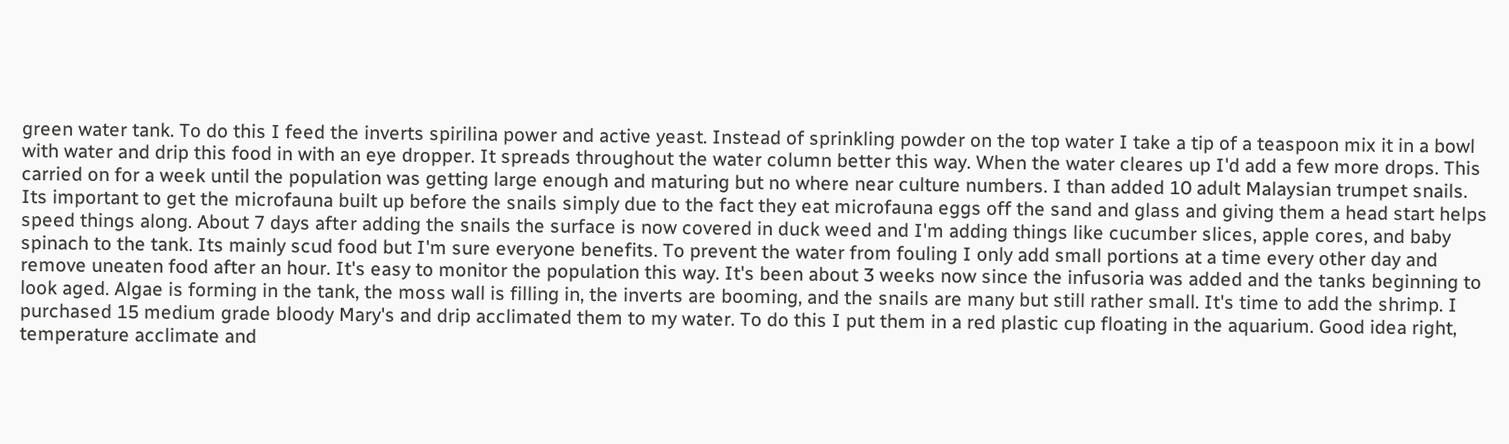green water tank. To do this I feed the inverts spirilina power and active yeast. Instead of sprinkling powder on the top water I take a tip of a teaspoon mix it in a bowl with water and drip this food in with an eye dropper. It spreads throughout the water column better this way. When the water cleares up I'd add a few more drops. This carried on for a week until the population was getting large enough and maturing but no where near culture numbers. I than added 10 adult Malaysian trumpet snails. Its important to get the microfauna built up before the snails simply due to the fact they eat microfauna eggs off the sand and glass and giving them a head start helps speed things along. About 7 days after adding the snails the surface is now covered in duck weed and I'm adding things like cucumber slices, apple cores, and baby spinach to the tank. Its mainly scud food but I'm sure everyone benefits. To prevent the water from fouling I only add small portions at a time every other day and remove uneaten food after an hour. It's easy to monitor the population this way. It's been about 3 weeks now since the infusoria was added and the tanks beginning to look aged. Algae is forming in the tank, the moss wall is filling in, the inverts are booming, and the snails are many but still rather small. It's time to add the shrimp. I purchased 15 medium grade bloody Mary's and drip acclimated them to my water. To do this I put them in a red plastic cup floating in the aquarium. Good idea right, temperature acclimate and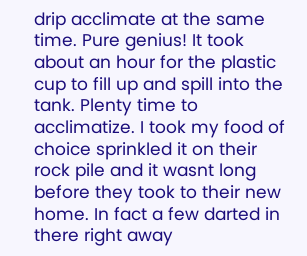drip acclimate at the same time. Pure genius! It took about an hour for the plastic cup to fill up and spill into the tank. Plenty time to acclimatize. I took my food of choice sprinkled it on their rock pile and it wasnt long before they took to their new home. In fact a few darted in there right away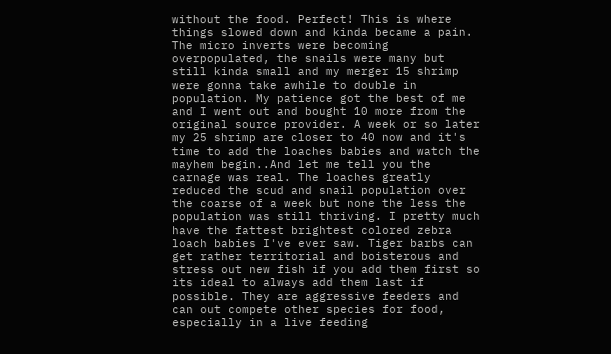without the food. Perfect! This is where things slowed down and kinda became a pain. The micro inverts were becoming overpopulated, the snails were many but still kinda small and my merger 15 shrimp were gonna take awhile to double in population. My patience got the best of me and I went out and bought 10 more from the original source provider. A week or so later my 25 shrimp are closer to 40 now and it's time to add the loaches babies and watch the mayhem begin..And let me tell you the carnage was real. The loaches greatly reduced the scud and snail population over the coarse of a week but none the less the population was still thriving. I pretty much have the fattest brightest colored zebra loach babies I've ever saw. Tiger barbs can get rather territorial and boisterous and stress out new fish if you add them first so its ideal to always add them last if possible. They are aggressive feeders and can out compete other species for food, especially in a live feeding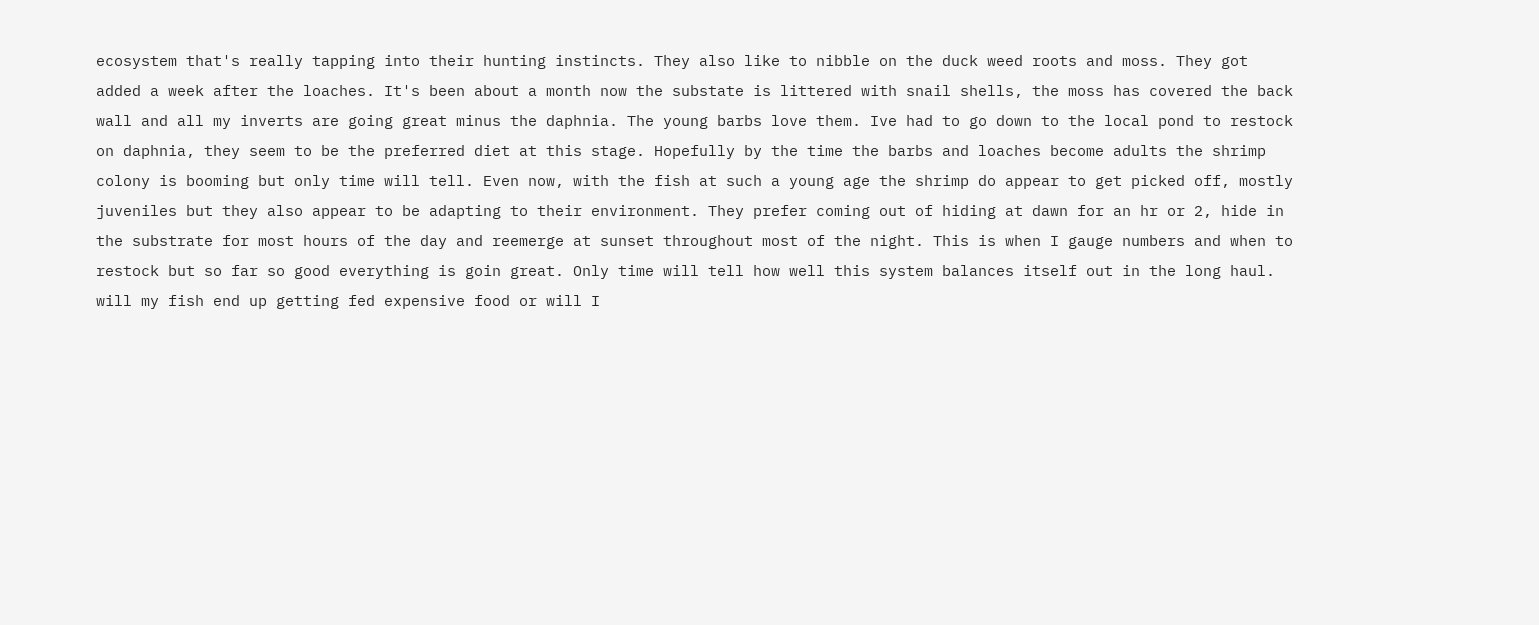ecosystem that's really tapping into their hunting instincts. They also like to nibble on the duck weed roots and moss. They got added a week after the loaches. It's been about a month now the substate is littered with snail shells, the moss has covered the back wall and all my inverts are going great minus the daphnia. The young barbs love them. Ive had to go down to the local pond to restock on daphnia, they seem to be the preferred diet at this stage. Hopefully by the time the barbs and loaches become adults the shrimp colony is booming but only time will tell. Even now, with the fish at such a young age the shrimp do appear to get picked off, mostly juveniles but they also appear to be adapting to their environment. They prefer coming out of hiding at dawn for an hr or 2, hide in the substrate for most hours of the day and reemerge at sunset throughout most of the night. This is when I gauge numbers and when to restock but so far so good everything is goin great. Only time will tell how well this system balances itself out in the long haul. will my fish end up getting fed expensive food or will I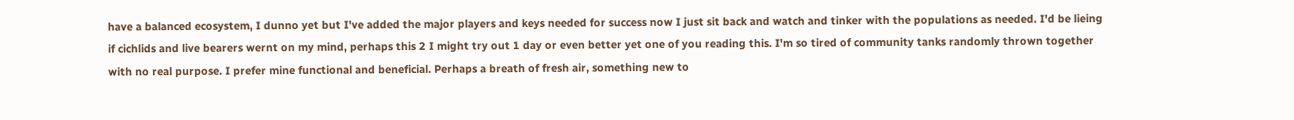have a balanced ecosystem, I dunno yet but I've added the major players and keys needed for success now I just sit back and watch and tinker with the populations as needed. I'd be lieing if cichlids and live bearers wernt on my mind, perhaps this 2 I might try out 1 day or even better yet one of you reading this. I'm so tired of community tanks randomly thrown together with no real purpose. I prefer mine functional and beneficial. Perhaps a breath of fresh air, something new to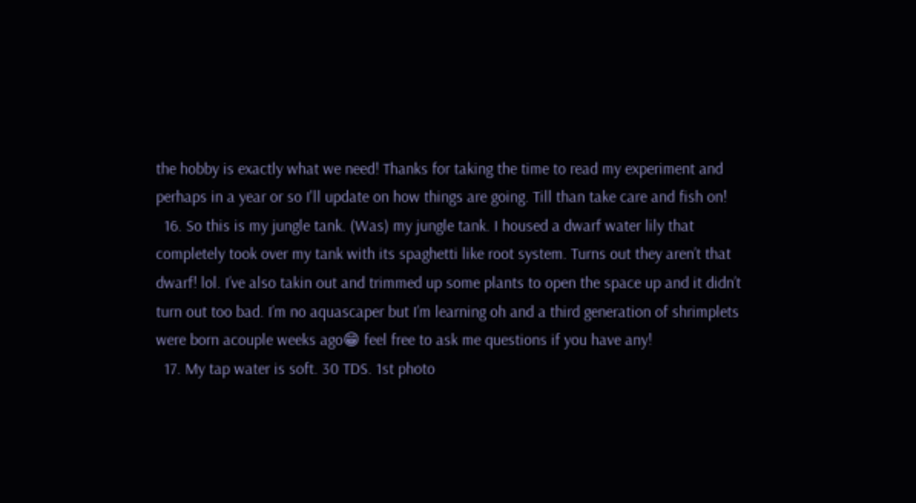the hobby is exactly what we need! Thanks for taking the time to read my experiment and perhaps in a year or so I'll update on how things are going. Till than take care and fish on!
  16. So this is my jungle tank. (Was) my jungle tank. I housed a dwarf water lily that completely took over my tank with its spaghetti like root system. Turns out they aren’t that dwarf! lol. I’ve also takin out and trimmed up some plants to open the space up and it didn’t turn out too bad. I’m no aquascaper but I’m learning oh and a third generation of shrimplets were born acouple weeks ago😁 feel free to ask me questions if you have any!
  17. My tap water is soft. 30 TDS. 1st photo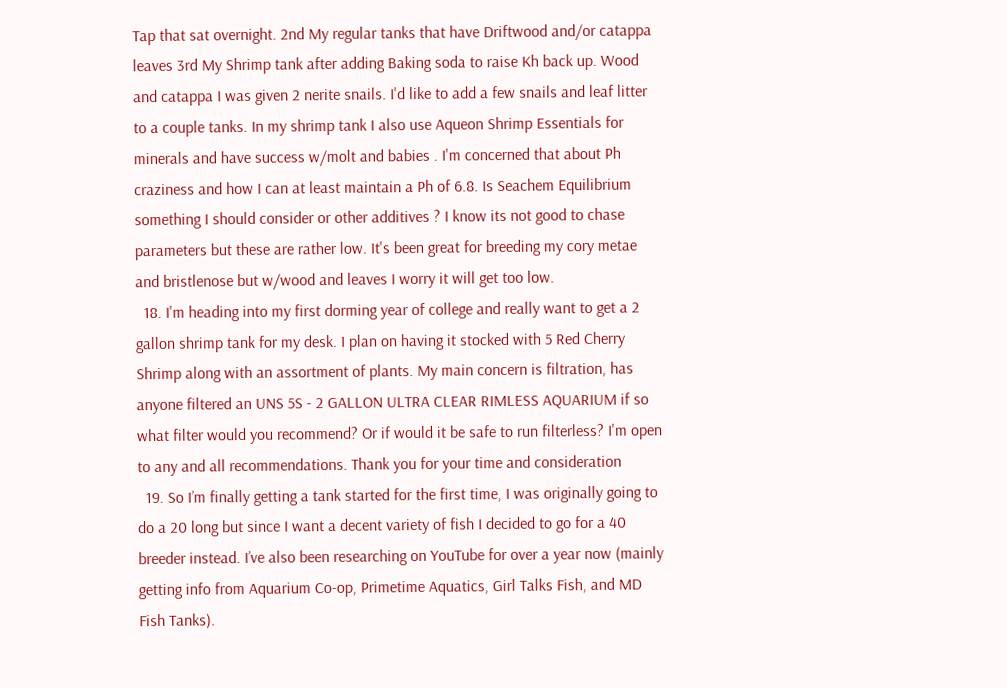Tap that sat overnight. 2nd My regular tanks that have Driftwood and/or catappa leaves 3rd My Shrimp tank after adding Baking soda to raise Kh back up. Wood and catappa I was given 2 nerite snails. I'd like to add a few snails and leaf litter to a couple tanks. In my shrimp tank I also use Aqueon Shrimp Essentials for minerals and have success w/molt and babies . I'm concerned that about Ph craziness and how I can at least maintain a Ph of 6.8. Is Seachem Equilibrium something I should consider or other additives ? I know its not good to chase parameters but these are rather low. It's been great for breeding my cory metae and bristlenose but w/wood and leaves I worry it will get too low.
  18. I'm heading into my first dorming year of college and really want to get a 2 gallon shrimp tank for my desk. I plan on having it stocked with 5 Red Cherry Shrimp along with an assortment of plants. My main concern is filtration, has anyone filtered an UNS 5S - 2 GALLON ULTRA CLEAR RIMLESS AQUARIUM if so what filter would you recommend? Or if would it be safe to run filterless? I'm open to any and all recommendations. Thank you for your time and consideration
  19. So I’m finally getting a tank started for the first time, I was originally going to do a 20 long but since I want a decent variety of fish I decided to go for a 40 breeder instead. I’ve also been researching on YouTube for over a year now (mainly getting info from Aquarium Co-op, Primetime Aquatics, Girl Talks Fish, and MD Fish Tanks).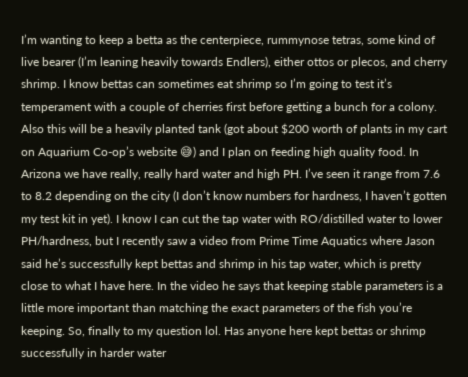I’m wanting to keep a betta as the centerpiece, rummynose tetras, some kind of live bearer (I’m leaning heavily towards Endlers), either ottos or plecos, and cherry shrimp. I know bettas can sometimes eat shrimp so I’m going to test it’s temperament with a couple of cherries first before getting a bunch for a colony. Also this will be a heavily planted tank (got about $200 worth of plants in my cart on Aquarium Co-op’s website 😅) and I plan on feeding high quality food. In Arizona we have really, really hard water and high PH. I’ve seen it range from 7.6 to 8.2 depending on the city (I don’t know numbers for hardness, I haven’t gotten my test kit in yet). I know I can cut the tap water with RO/distilled water to lower PH/hardness, but I recently saw a video from Prime Time Aquatics where Jason said he’s successfully kept bettas and shrimp in his tap water, which is pretty close to what I have here. In the video he says that keeping stable parameters is a little more important than matching the exact parameters of the fish you’re keeping. So, finally to my question lol. Has anyone here kept bettas or shrimp successfully in harder water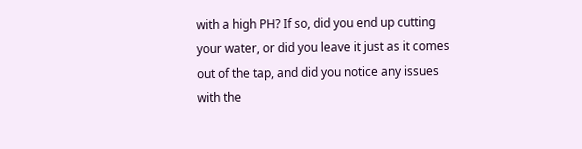with a high PH? If so, did you end up cutting your water, or did you leave it just as it comes out of the tap, and did you notice any issues with the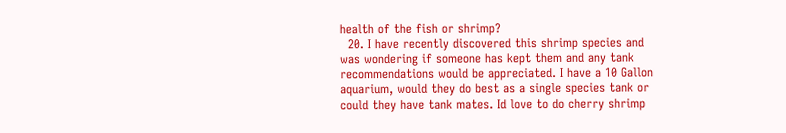health of the fish or shrimp?
  20. I have recently discovered this shrimp species and was wondering if someone has kept them and any tank recommendations would be appreciated. I have a 10 Gallon aquarium, would they do best as a single species tank or could they have tank mates. Id love to do cherry shrimp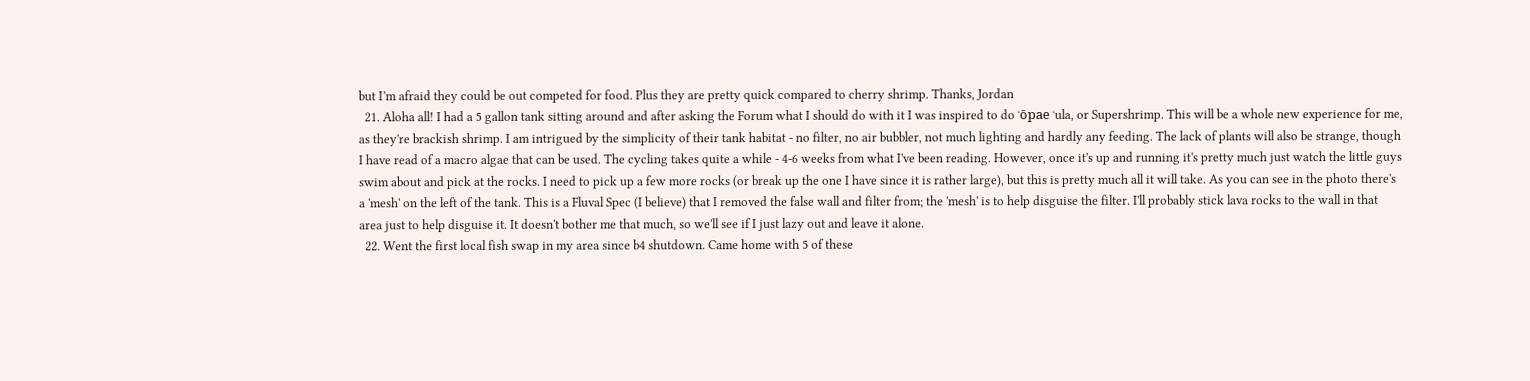but I’m afraid they could be out competed for food. Plus they are pretty quick compared to cherry shrimp. Thanks, Jordan
  21. Aloha all! I had a 5 gallon tank sitting around and after asking the Forum what I should do with it I was inspired to do ʻōpae ʻula, or Supershrimp. This will be a whole new experience for me, as they're brackish shrimp. I am intrigued by the simplicity of their tank habitat - no filter, no air bubbler, not much lighting and hardly any feeding. The lack of plants will also be strange, though I have read of a macro algae that can be used. The cycling takes quite a while - 4-6 weeks from what I've been reading. However, once it's up and running it's pretty much just watch the little guys swim about and pick at the rocks. I need to pick up a few more rocks (or break up the one I have since it is rather large), but this is pretty much all it will take. As you can see in the photo there's a 'mesh' on the left of the tank. This is a Fluval Spec (I believe) that I removed the false wall and filter from; the 'mesh' is to help disguise the filter. I'll probably stick lava rocks to the wall in that area just to help disguise it. It doesn't bother me that much, so we'll see if I just lazy out and leave it alone.
  22. Went the first local fish swap in my area since b4 shutdown. Came home with 5 of these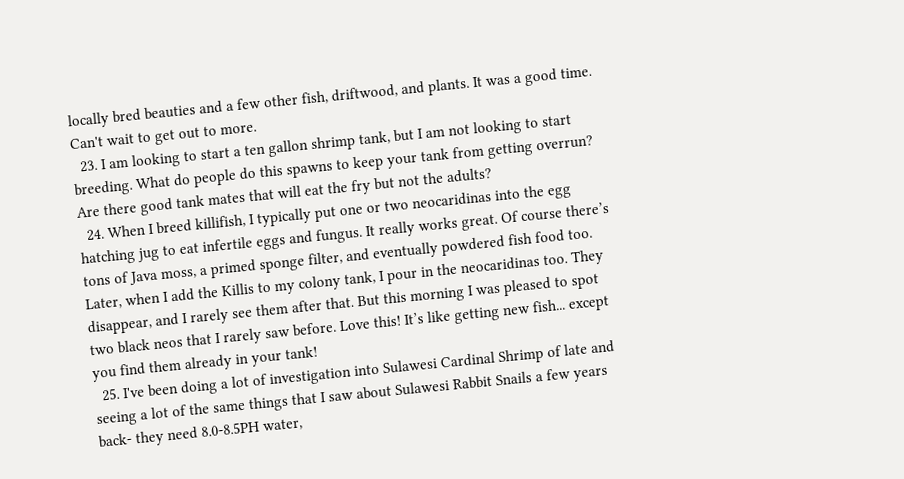locally bred beauties and a few other fish, driftwood, and plants. It was a good time. Can't wait to get out to more.
  23. I am looking to start a ten gallon shrimp tank, but I am not looking to start breeding. What do people do this spawns to keep your tank from getting overrun? Are there good tank mates that will eat the fry but not the adults?
  24. When I breed killifish, I typically put one or two neocaridinas into the egg hatching jug to eat infertile eggs and fungus. It really works great. Of course there’s tons of Java moss, a primed sponge filter, and eventually powdered fish food too. Later, when I add the Killis to my colony tank, I pour in the neocaridinas too. They disappear, and I rarely see them after that. But this morning I was pleased to spot two black neos that I rarely saw before. Love this! It’s like getting new fish... except you find them already in your tank!
  25. I've been doing a lot of investigation into Sulawesi Cardinal Shrimp of late and seeing a lot of the same things that I saw about Sulawesi Rabbit Snails a few years back- they need 8.0-8.5PH water,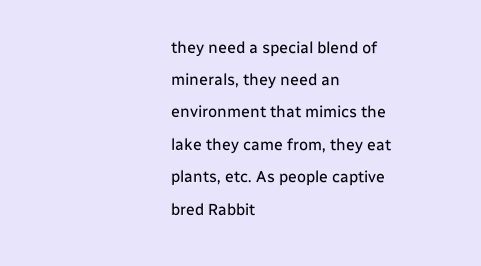they need a special blend of minerals, they need an environment that mimics the lake they came from, they eat plants, etc. As people captive bred Rabbit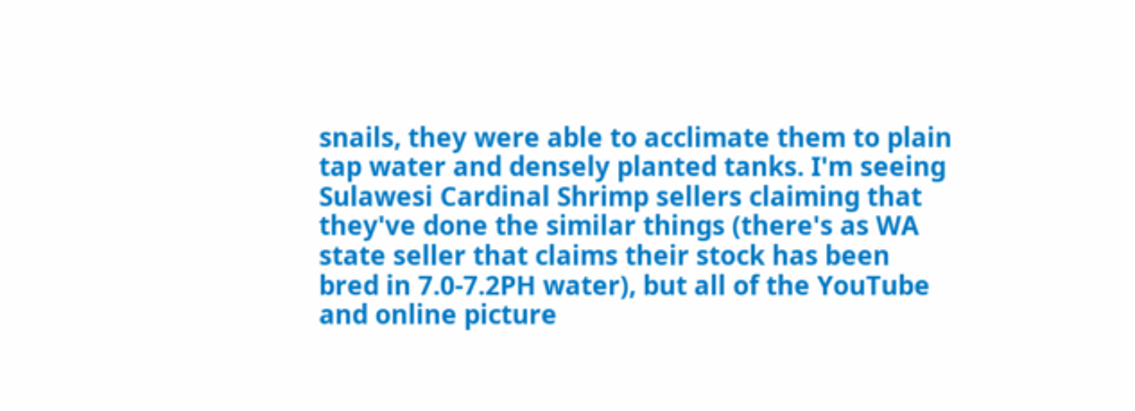snails, they were able to acclimate them to plain tap water and densely planted tanks. I'm seeing Sulawesi Cardinal Shrimp sellers claiming that they've done the similar things (there's as WA state seller that claims their stock has been bred in 7.0-7.2PH water), but all of the YouTube and online picture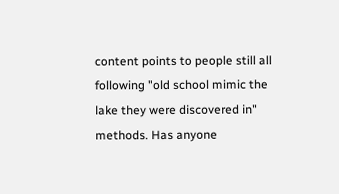content points to people still all following "old school mimic the lake they were discovered in" methods. Has anyone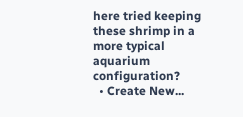here tried keeping these shrimp in a more typical aquarium configuration?
  • Create New...